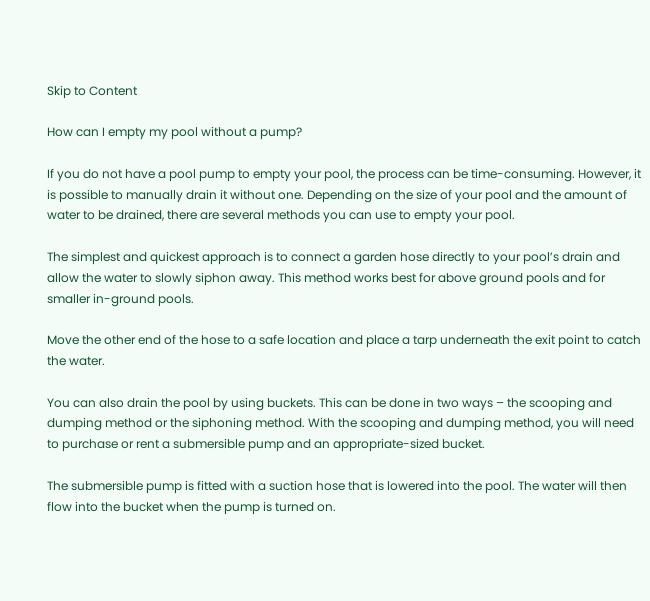Skip to Content

How can I empty my pool without a pump?

If you do not have a pool pump to empty your pool, the process can be time-consuming. However, it is possible to manually drain it without one. Depending on the size of your pool and the amount of water to be drained, there are several methods you can use to empty your pool.

The simplest and quickest approach is to connect a garden hose directly to your pool’s drain and allow the water to slowly siphon away. This method works best for above ground pools and for smaller in-ground pools.

Move the other end of the hose to a safe location and place a tarp underneath the exit point to catch the water.

You can also drain the pool by using buckets. This can be done in two ways – the scooping and dumping method or the siphoning method. With the scooping and dumping method, you will need to purchase or rent a submersible pump and an appropriate-sized bucket.

The submersible pump is fitted with a suction hose that is lowered into the pool. The water will then flow into the bucket when the pump is turned on.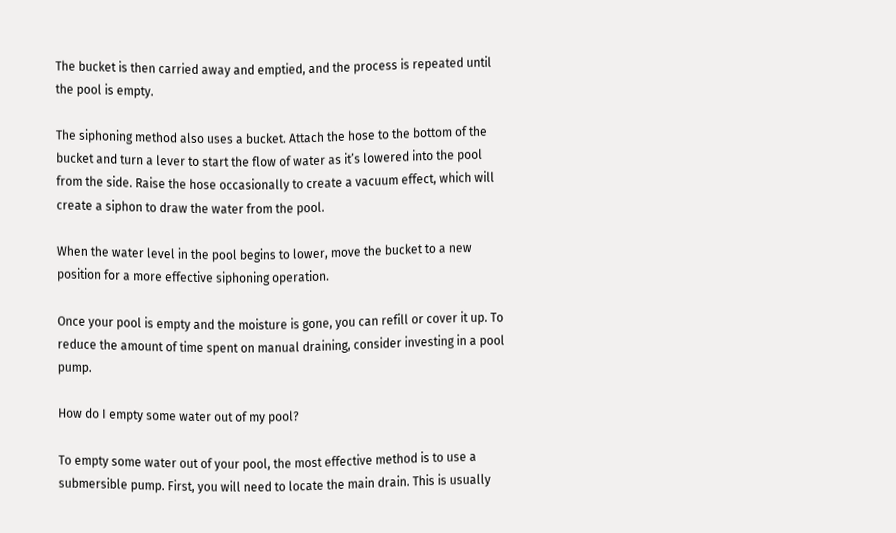The bucket is then carried away and emptied, and the process is repeated until the pool is empty.

The siphoning method also uses a bucket. Attach the hose to the bottom of the bucket and turn a lever to start the flow of water as it’s lowered into the pool from the side. Raise the hose occasionally to create a vacuum effect, which will create a siphon to draw the water from the pool.

When the water level in the pool begins to lower, move the bucket to a new position for a more effective siphoning operation.

Once your pool is empty and the moisture is gone, you can refill or cover it up. To reduce the amount of time spent on manual draining, consider investing in a pool pump.

How do I empty some water out of my pool?

To empty some water out of your pool, the most effective method is to use a submersible pump. First, you will need to locate the main drain. This is usually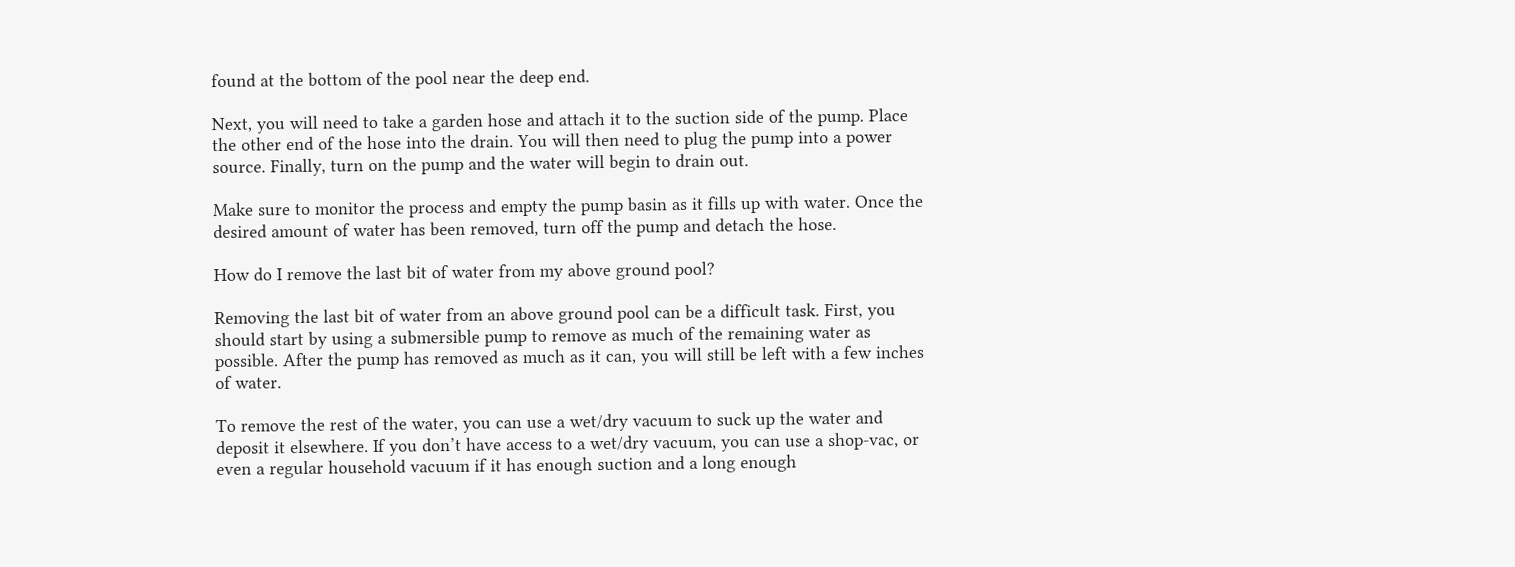found at the bottom of the pool near the deep end.

Next, you will need to take a garden hose and attach it to the suction side of the pump. Place the other end of the hose into the drain. You will then need to plug the pump into a power source. Finally, turn on the pump and the water will begin to drain out.

Make sure to monitor the process and empty the pump basin as it fills up with water. Once the desired amount of water has been removed, turn off the pump and detach the hose.

How do I remove the last bit of water from my above ground pool?

Removing the last bit of water from an above ground pool can be a difficult task. First, you should start by using a submersible pump to remove as much of the remaining water as possible. After the pump has removed as much as it can, you will still be left with a few inches of water.

To remove the rest of the water, you can use a wet/dry vacuum to suck up the water and deposit it elsewhere. If you don’t have access to a wet/dry vacuum, you can use a shop-vac, or even a regular household vacuum if it has enough suction and a long enough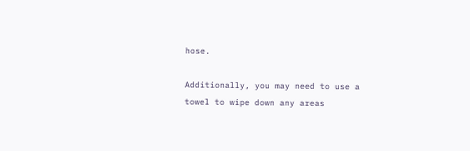hose.

Additionally, you may need to use a towel to wipe down any areas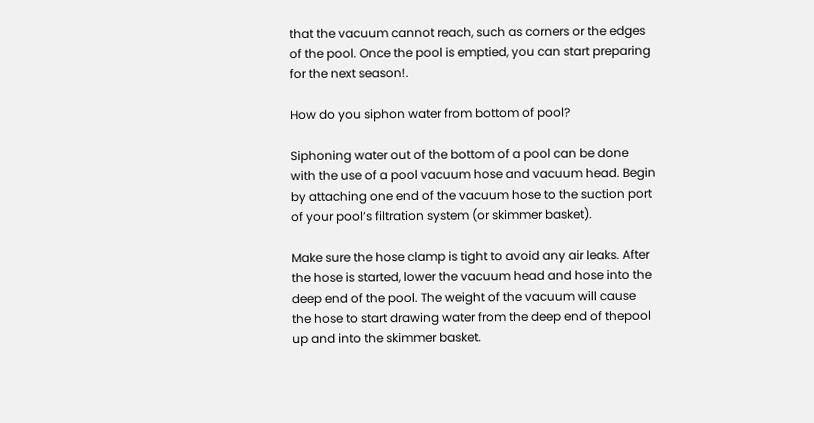that the vacuum cannot reach, such as corners or the edges of the pool. Once the pool is emptied, you can start preparing for the next season!.

How do you siphon water from bottom of pool?

Siphoning water out of the bottom of a pool can be done with the use of a pool vacuum hose and vacuum head. Begin by attaching one end of the vacuum hose to the suction port of your pool’s filtration system (or skimmer basket).

Make sure the hose clamp is tight to avoid any air leaks. After the hose is started, lower the vacuum head and hose into the deep end of the pool. The weight of the vacuum will cause the hose to start drawing water from the deep end of thepool up and into the skimmer basket.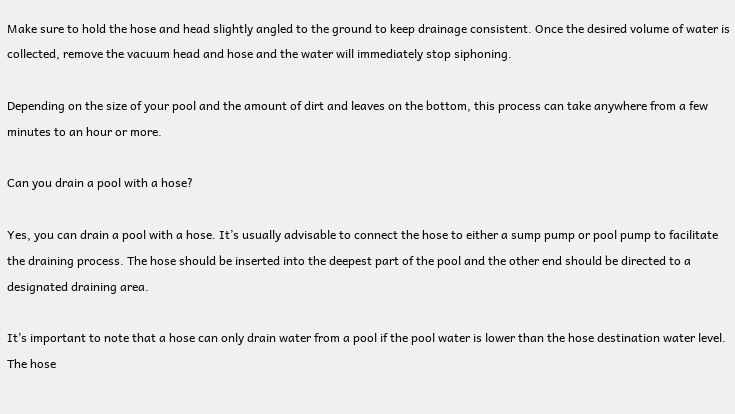Make sure to hold the hose and head slightly angled to the ground to keep drainage consistent. Once the desired volume of water is collected, remove the vacuum head and hose and the water will immediately stop siphoning.

Depending on the size of your pool and the amount of dirt and leaves on the bottom, this process can take anywhere from a few minutes to an hour or more.

Can you drain a pool with a hose?

Yes, you can drain a pool with a hose. It’s usually advisable to connect the hose to either a sump pump or pool pump to facilitate the draining process. The hose should be inserted into the deepest part of the pool and the other end should be directed to a designated draining area.

It’s important to note that a hose can only drain water from a pool if the pool water is lower than the hose destination water level. The hose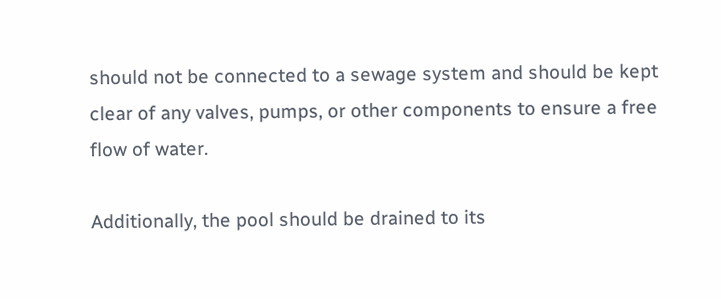should not be connected to a sewage system and should be kept clear of any valves, pumps, or other components to ensure a free flow of water.

Additionally, the pool should be drained to its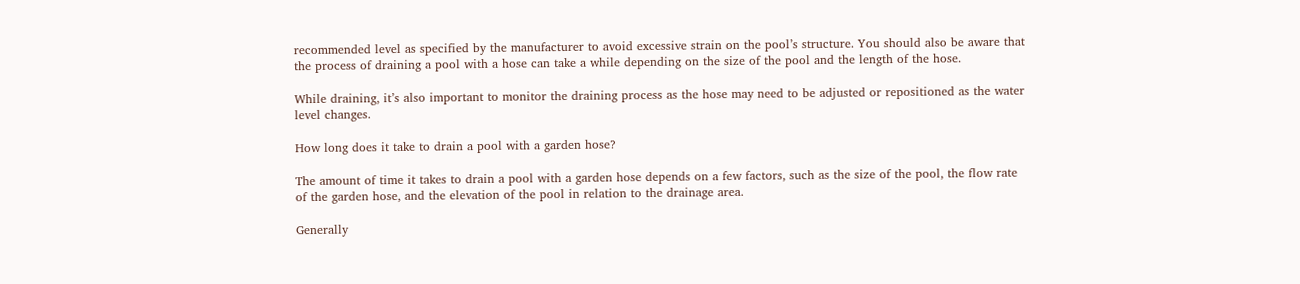recommended level as specified by the manufacturer to avoid excessive strain on the pool’s structure. You should also be aware that the process of draining a pool with a hose can take a while depending on the size of the pool and the length of the hose.

While draining, it’s also important to monitor the draining process as the hose may need to be adjusted or repositioned as the water level changes.

How long does it take to drain a pool with a garden hose?

The amount of time it takes to drain a pool with a garden hose depends on a few factors, such as the size of the pool, the flow rate of the garden hose, and the elevation of the pool in relation to the drainage area.

Generally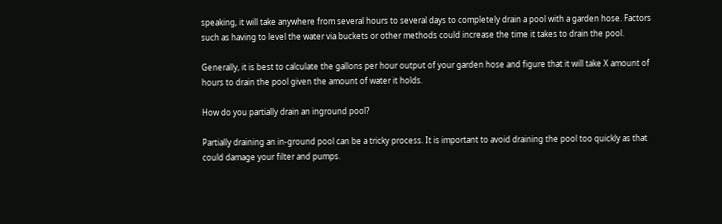speaking, it will take anywhere from several hours to several days to completely drain a pool with a garden hose. Factors such as having to level the water via buckets or other methods could increase the time it takes to drain the pool.

Generally, it is best to calculate the gallons per hour output of your garden hose and figure that it will take X amount of hours to drain the pool given the amount of water it holds.

How do you partially drain an inground pool?

Partially draining an in-ground pool can be a tricky process. It is important to avoid draining the pool too quickly as that could damage your filter and pumps.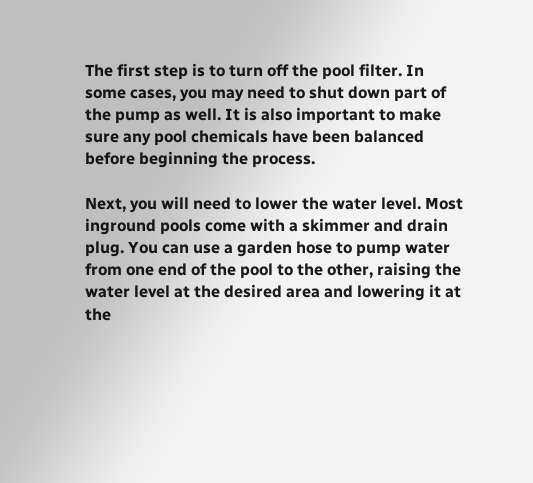The first step is to turn off the pool filter. In some cases, you may need to shut down part of the pump as well. It is also important to make sure any pool chemicals have been balanced before beginning the process.

Next, you will need to lower the water level. Most inground pools come with a skimmer and drain plug. You can use a garden hose to pump water from one end of the pool to the other, raising the water level at the desired area and lowering it at the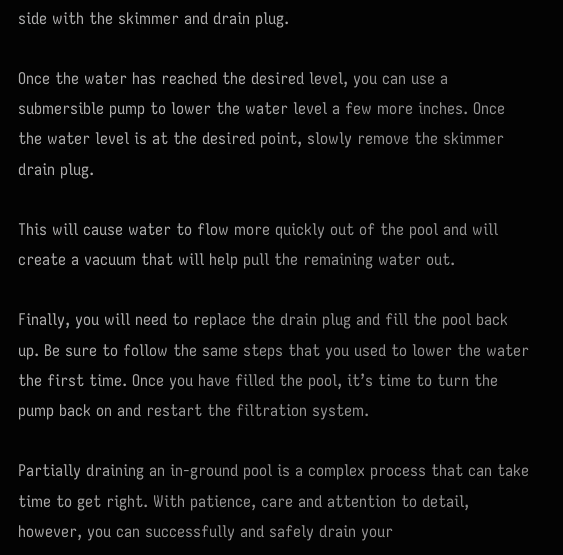side with the skimmer and drain plug.

Once the water has reached the desired level, you can use a submersible pump to lower the water level a few more inches. Once the water level is at the desired point, slowly remove the skimmer drain plug.

This will cause water to flow more quickly out of the pool and will create a vacuum that will help pull the remaining water out.

Finally, you will need to replace the drain plug and fill the pool back up. Be sure to follow the same steps that you used to lower the water the first time. Once you have filled the pool, it’s time to turn the pump back on and restart the filtration system.

Partially draining an in-ground pool is a complex process that can take time to get right. With patience, care and attention to detail, however, you can successfully and safely drain your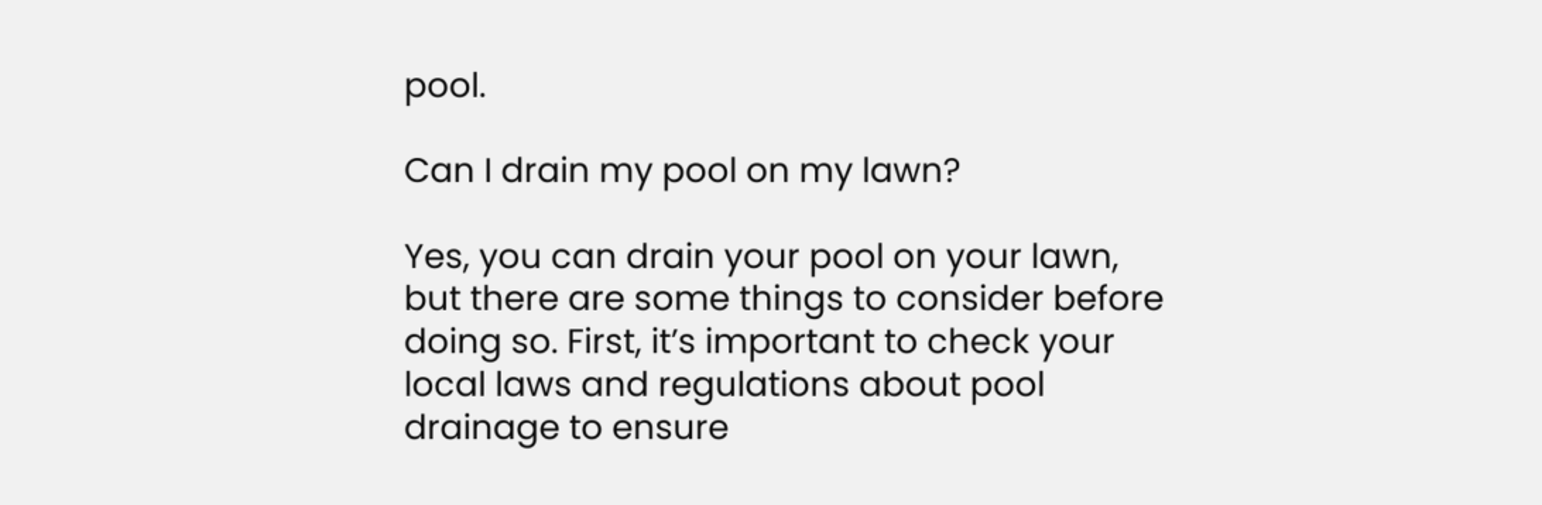pool.

Can I drain my pool on my lawn?

Yes, you can drain your pool on your lawn, but there are some things to consider before doing so. First, it’s important to check your local laws and regulations about pool drainage to ensure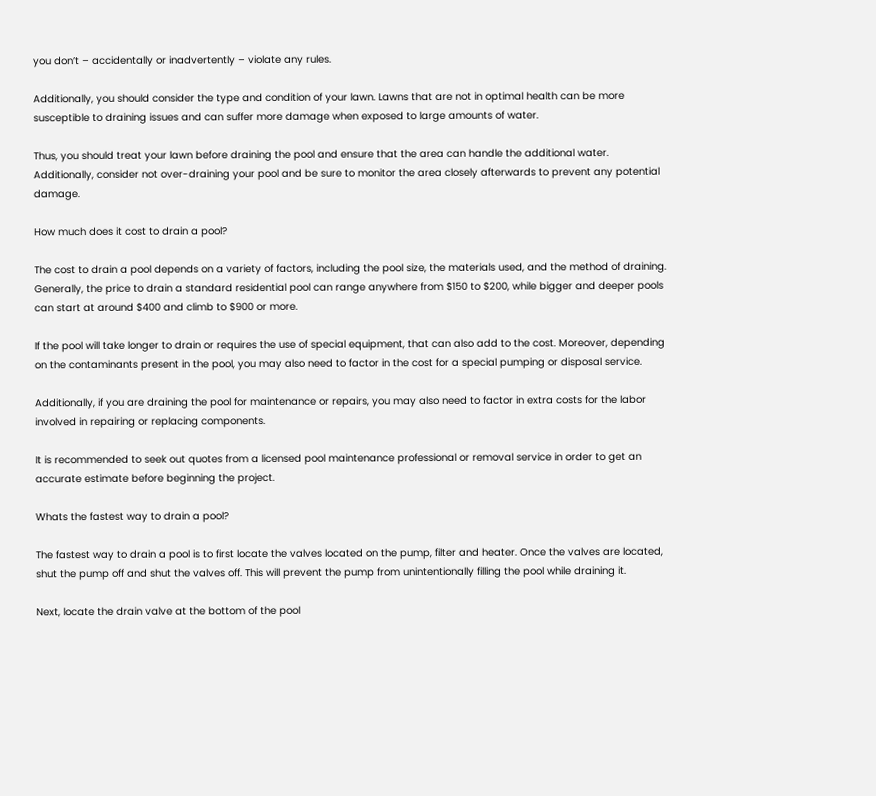you don’t – accidentally or inadvertently – violate any rules.

Additionally, you should consider the type and condition of your lawn. Lawns that are not in optimal health can be more susceptible to draining issues and can suffer more damage when exposed to large amounts of water.

Thus, you should treat your lawn before draining the pool and ensure that the area can handle the additional water. Additionally, consider not over-draining your pool and be sure to monitor the area closely afterwards to prevent any potential damage.

How much does it cost to drain a pool?

The cost to drain a pool depends on a variety of factors, including the pool size, the materials used, and the method of draining. Generally, the price to drain a standard residential pool can range anywhere from $150 to $200, while bigger and deeper pools can start at around $400 and climb to $900 or more.

If the pool will take longer to drain or requires the use of special equipment, that can also add to the cost. Moreover, depending on the contaminants present in the pool, you may also need to factor in the cost for a special pumping or disposal service.

Additionally, if you are draining the pool for maintenance or repairs, you may also need to factor in extra costs for the labor involved in repairing or replacing components.

It is recommended to seek out quotes from a licensed pool maintenance professional or removal service in order to get an accurate estimate before beginning the project.

Whats the fastest way to drain a pool?

The fastest way to drain a pool is to first locate the valves located on the pump, filter and heater. Once the valves are located, shut the pump off and shut the valves off. This will prevent the pump from unintentionally filling the pool while draining it.

Next, locate the drain valve at the bottom of the pool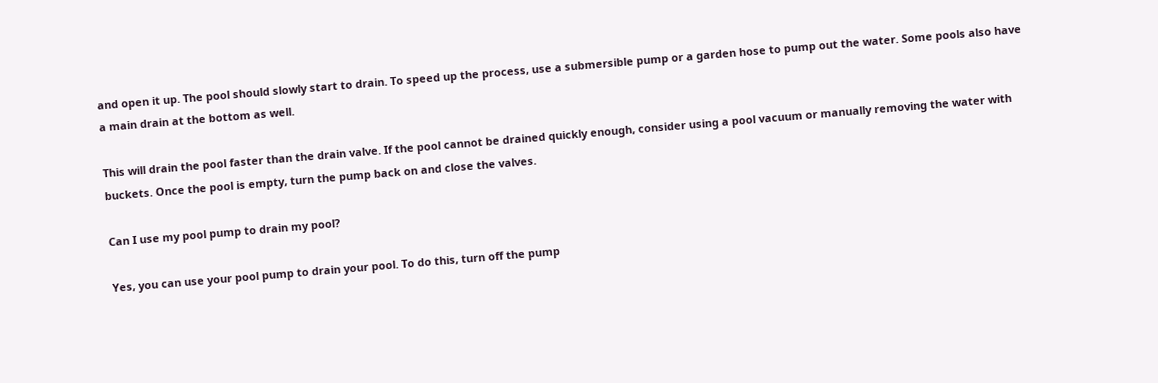and open it up. The pool should slowly start to drain. To speed up the process, use a submersible pump or a garden hose to pump out the water. Some pools also have a main drain at the bottom as well.

This will drain the pool faster than the drain valve. If the pool cannot be drained quickly enough, consider using a pool vacuum or manually removing the water with buckets. Once the pool is empty, turn the pump back on and close the valves.

Can I use my pool pump to drain my pool?

Yes, you can use your pool pump to drain your pool. To do this, turn off the pump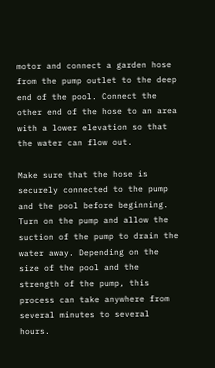motor and connect a garden hose from the pump outlet to the deep end of the pool. Connect the other end of the hose to an area with a lower elevation so that the water can flow out.

Make sure that the hose is securely connected to the pump and the pool before beginning. Turn on the pump and allow the suction of the pump to drain the water away. Depending on the size of the pool and the strength of the pump, this process can take anywhere from several minutes to several hours.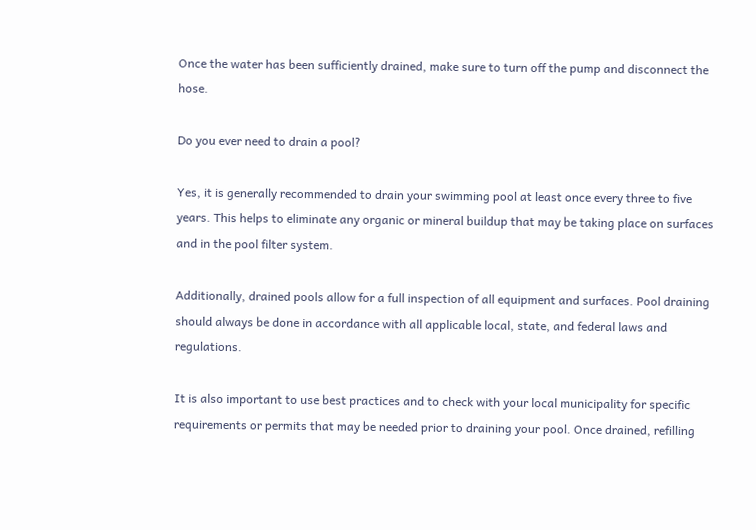Once the water has been sufficiently drained, make sure to turn off the pump and disconnect the hose.

Do you ever need to drain a pool?

Yes, it is generally recommended to drain your swimming pool at least once every three to five years. This helps to eliminate any organic or mineral buildup that may be taking place on surfaces and in the pool filter system.

Additionally, drained pools allow for a full inspection of all equipment and surfaces. Pool draining should always be done in accordance with all applicable local, state, and federal laws and regulations.

It is also important to use best practices and to check with your local municipality for specific requirements or permits that may be needed prior to draining your pool. Once drained, refilling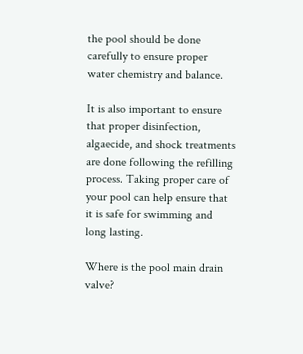the pool should be done carefully to ensure proper water chemistry and balance.

It is also important to ensure that proper disinfection, algaecide, and shock treatments are done following the refilling process. Taking proper care of your pool can help ensure that it is safe for swimming and long lasting.

Where is the pool main drain valve?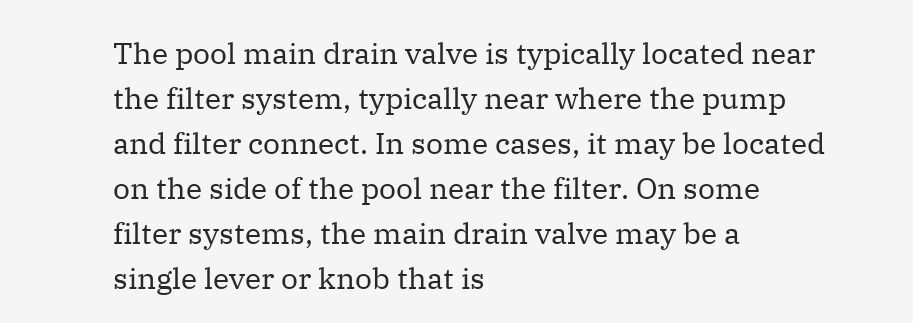The pool main drain valve is typically located near the filter system, typically near where the pump and filter connect. In some cases, it may be located on the side of the pool near the filter. On some filter systems, the main drain valve may be a single lever or knob that is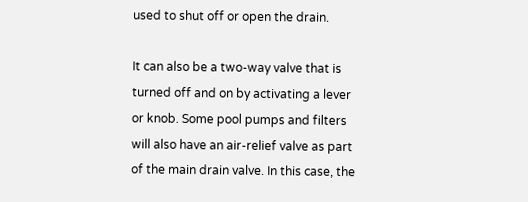used to shut off or open the drain.

It can also be a two-way valve that is turned off and on by activating a lever or knob. Some pool pumps and filters will also have an air-relief valve as part of the main drain valve. In this case, the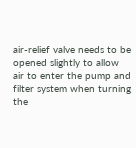air-relief valve needs to be opened slightly to allow air to enter the pump and filter system when turning the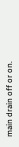main drain off or on.